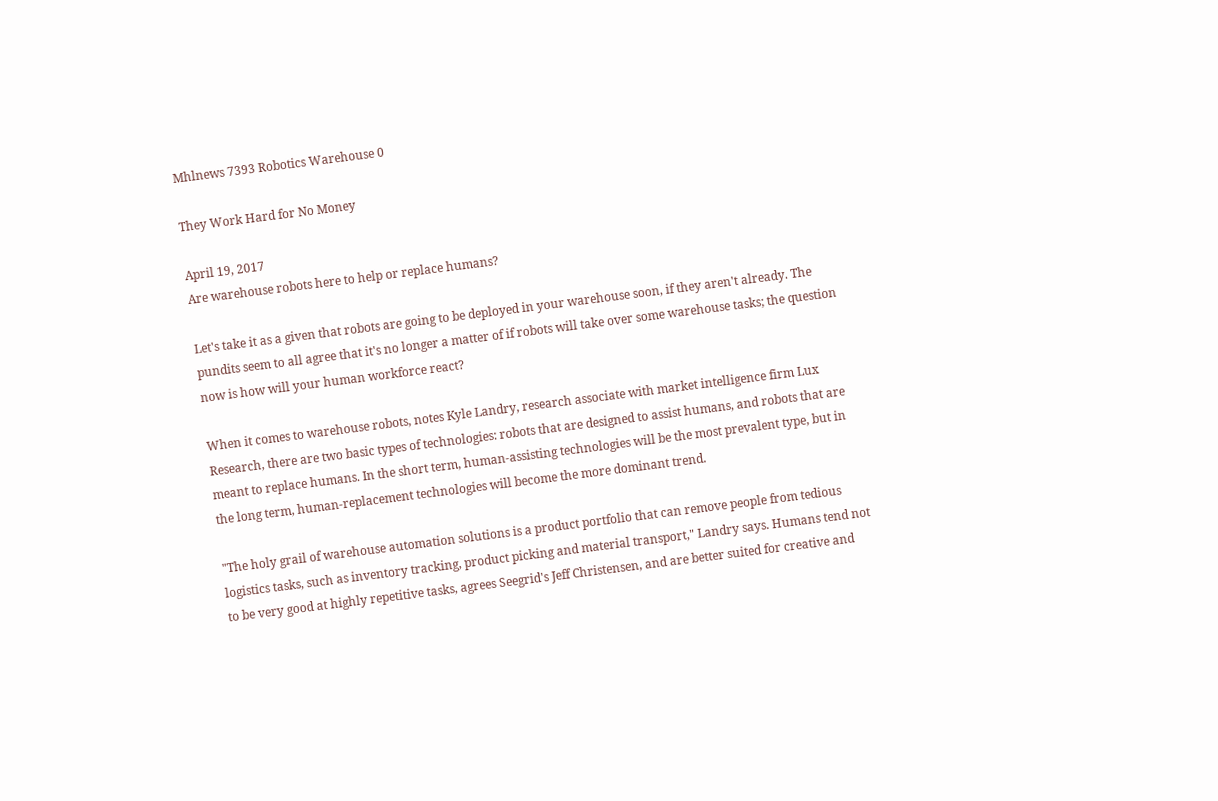Mhlnews 7393 Robotics Warehouse 0

They Work Hard for No Money

April 19, 2017
Are warehouse robots here to help or replace humans?

Let's take it as a given that robots are going to be deployed in your warehouse soon, if they aren't already. The pundits seem to all agree that it's no longer a matter of if robots will take over some warehouse tasks; the question now is how will your human workforce react?

When it comes to warehouse robots, notes Kyle Landry, research associate with market intelligence firm Lux Research, there are two basic types of technologies: robots that are designed to assist humans, and robots that are meant to replace humans. In the short term, human-assisting technologies will be the most prevalent type, but in the long term, human-replacement technologies will become the more dominant trend.

"The holy grail of warehouse automation solutions is a product portfolio that can remove people from tedious logistics tasks, such as inventory tracking, product picking and material transport," Landry says. Humans tend not to be very good at highly repetitive tasks, agrees Seegrid's Jeff Christensen, and are better suited for creative and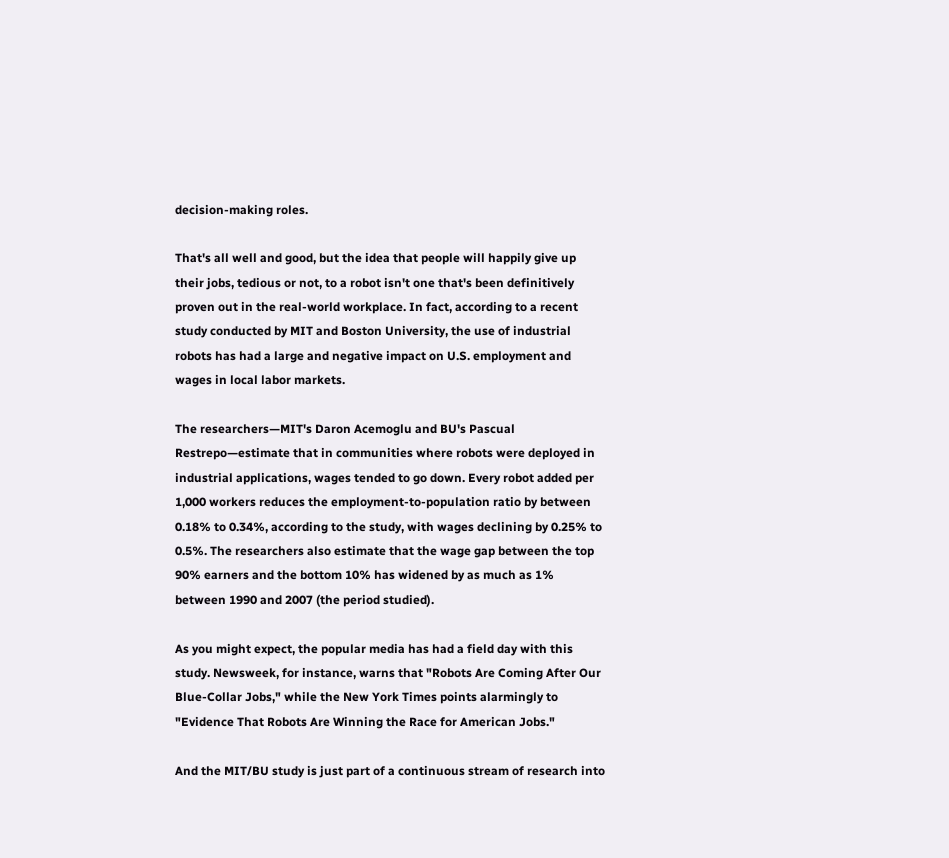decision-making roles.

That's all well and good, but the idea that people will happily give up their jobs, tedious or not, to a robot isn't one that's been definitively proven out in the real-world workplace. In fact, according to a recent study conducted by MIT and Boston University, the use of industrial robots has had a large and negative impact on U.S. employment and wages in local labor markets.

The researchers—MIT's Daron Acemoglu and BU's Pascual Restrepo—estimate that in communities where robots were deployed in industrial applications, wages tended to go down. Every robot added per 1,000 workers reduces the employment-to-population ratio by between 0.18% to 0.34%, according to the study, with wages declining by 0.25% to 0.5%. The researchers also estimate that the wage gap between the top 90% earners and the bottom 10% has widened by as much as 1% between 1990 and 2007 (the period studied).

As you might expect, the popular media has had a field day with this study. Newsweek, for instance, warns that "Robots Are Coming After Our Blue-Collar Jobs," while the New York Times points alarmingly to "Evidence That Robots Are Winning the Race for American Jobs."

And the MIT/BU study is just part of a continuous stream of research into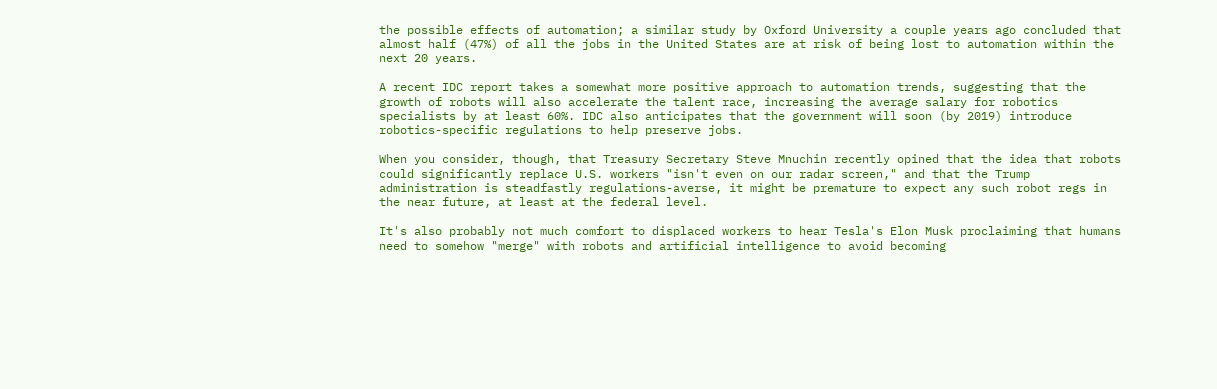the possible effects of automation; a similar study by Oxford University a couple years ago concluded that almost half (47%) of all the jobs in the United States are at risk of being lost to automation within the next 20 years.

A recent IDC report takes a somewhat more positive approach to automation trends, suggesting that the growth of robots will also accelerate the talent race, increasing the average salary for robotics specialists by at least 60%. IDC also anticipates that the government will soon (by 2019) introduce robotics-specific regulations to help preserve jobs.

When you consider, though, that Treasury Secretary Steve Mnuchin recently opined that the idea that robots could significantly replace U.S. workers "isn't even on our radar screen," and that the Trump administration is steadfastly regulations-averse, it might be premature to expect any such robot regs in the near future, at least at the federal level.

It's also probably not much comfort to displaced workers to hear Tesla's Elon Musk proclaiming that humans need to somehow "merge" with robots and artificial intelligence to avoid becoming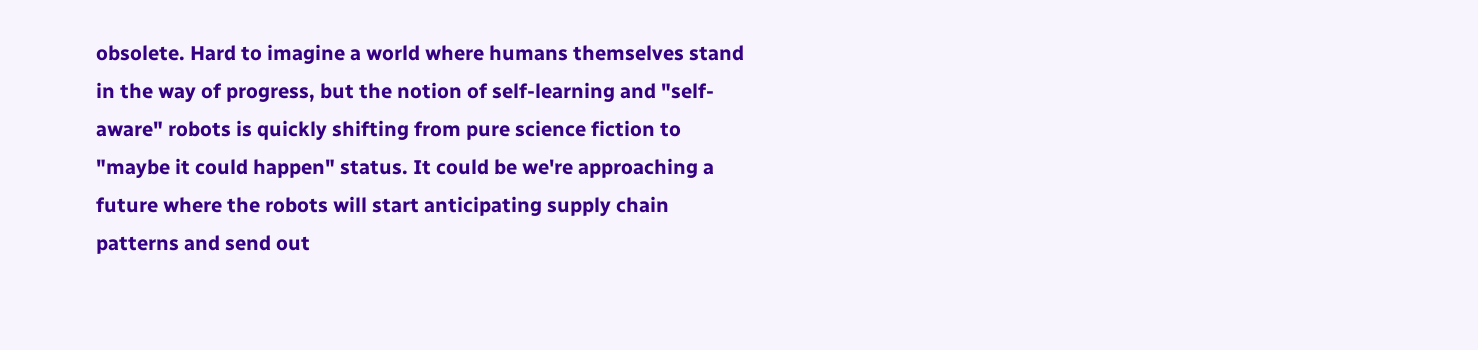obsolete. Hard to imagine a world where humans themselves stand in the way of progress, but the notion of self-learning and "self-aware" robots is quickly shifting from pure science fiction to "maybe it could happen" status. It could be we're approaching a future where the robots will start anticipating supply chain patterns and send out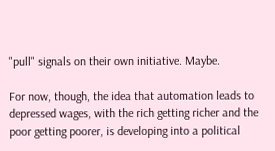"pull" signals on their own initiative. Maybe.

For now, though, the idea that automation leads to depressed wages, with the rich getting richer and the poor getting poorer, is developing into a political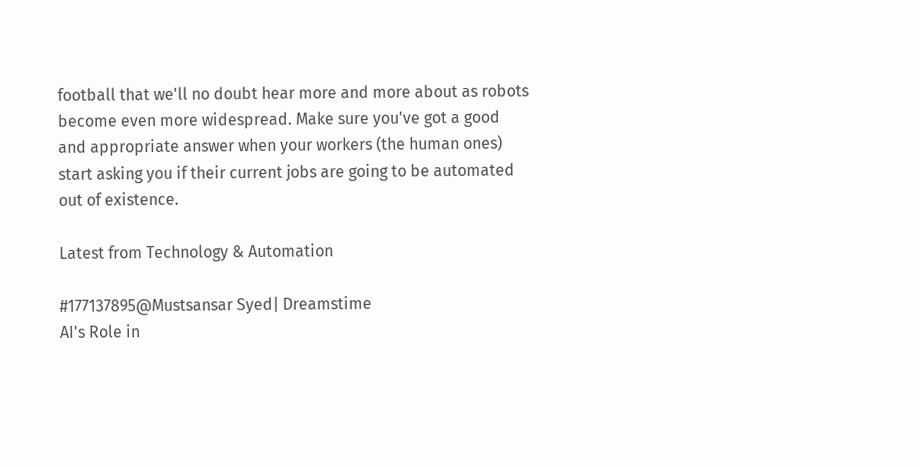football that we'll no doubt hear more and more about as robots become even more widespread. Make sure you've got a good and appropriate answer when your workers (the human ones) start asking you if their current jobs are going to be automated out of existence.

Latest from Technology & Automation

#177137895@Mustsansar Syed| Dreamstime
AI's Role in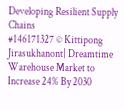Developing Resilient Supply Chains
#146171327 © Kittipong Jirasukhanont| Dreamtime
Warehouse Market to Increase 24% By 2030